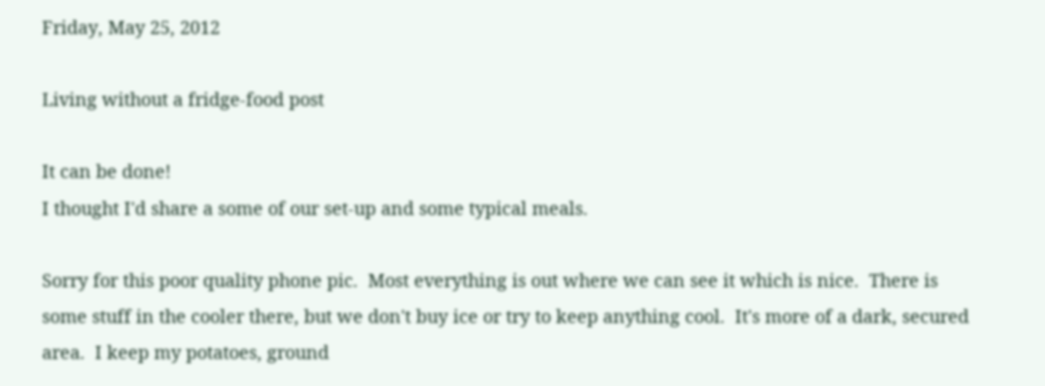Friday, May 25, 2012

Living without a fridge-food post

It can be done!
I thought I'd share a some of our set-up and some typical meals.

Sorry for this poor quality phone pic.  Most everything is out where we can see it which is nice.  There is some stuff in the cooler there, but we don't buy ice or try to keep anything cool.  It's more of a dark, secured area.  I keep my potatoes, ground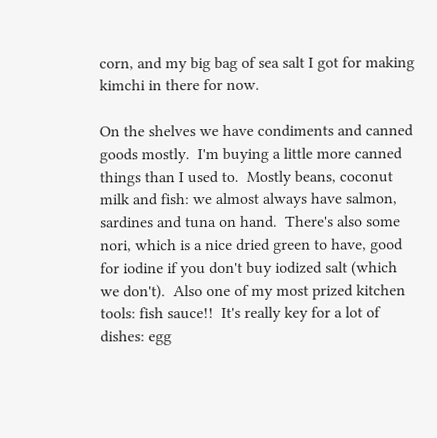corn, and my big bag of sea salt I got for making kimchi in there for now.

On the shelves we have condiments and canned goods mostly.  I'm buying a little more canned things than I used to.  Mostly beans, coconut milk and fish: we almost always have salmon, sardines and tuna on hand.  There's also some nori, which is a nice dried green to have, good for iodine if you don't buy iodized salt (which we don't).  Also one of my most prized kitchen tools: fish sauce!!  It's really key for a lot of dishes: egg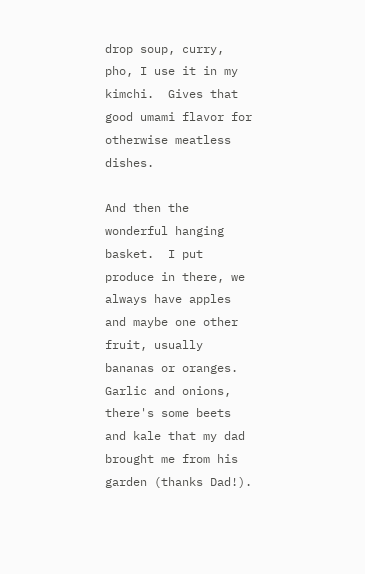drop soup, curry, pho, I use it in my kimchi.  Gives that good umami flavor for otherwise meatless dishes.

And then the wonderful hanging basket.  I put produce in there, we always have apples and maybe one other fruit, usually bananas or oranges.  Garlic and onions, there's some beets and kale that my dad brought me from his garden (thanks Dad!).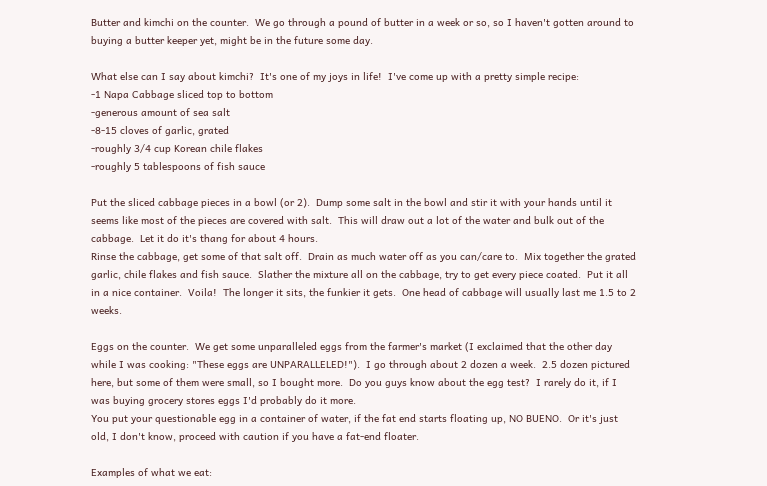Butter and kimchi on the counter.  We go through a pound of butter in a week or so, so I haven't gotten around to buying a butter keeper yet, might be in the future some day.

What else can I say about kimchi?  It's one of my joys in life!  I've come up with a pretty simple recipe:
-1 Napa Cabbage sliced top to bottom
-generous amount of sea salt
-8-15 cloves of garlic, grated
-roughly 3/4 cup Korean chile flakes
-roughly 5 tablespoons of fish sauce

Put the sliced cabbage pieces in a bowl (or 2).  Dump some salt in the bowl and stir it with your hands until it seems like most of the pieces are covered with salt.  This will draw out a lot of the water and bulk out of the cabbage.  Let it do it's thang for about 4 hours.
Rinse the cabbage, get some of that salt off.  Drain as much water off as you can/care to.  Mix together the grated garlic, chile flakes and fish sauce.  Slather the mixture all on the cabbage, try to get every piece coated.  Put it all in a nice container.  Voila!  The longer it sits, the funkier it gets.  One head of cabbage will usually last me 1.5 to 2 weeks.

Eggs on the counter.  We get some unparalleled eggs from the farmer's market (I exclaimed that the other day while I was cooking: "These eggs are UNPARALLELED!").  I go through about 2 dozen a week.  2.5 dozen pictured here, but some of them were small, so I bought more.  Do you guys know about the egg test?  I rarely do it, if I was buying grocery stores eggs I'd probably do it more.
You put your questionable egg in a container of water, if the fat end starts floating up, NO BUENO.  Or it's just old, I don't know, proceed with caution if you have a fat-end floater.

Examples of what we eat: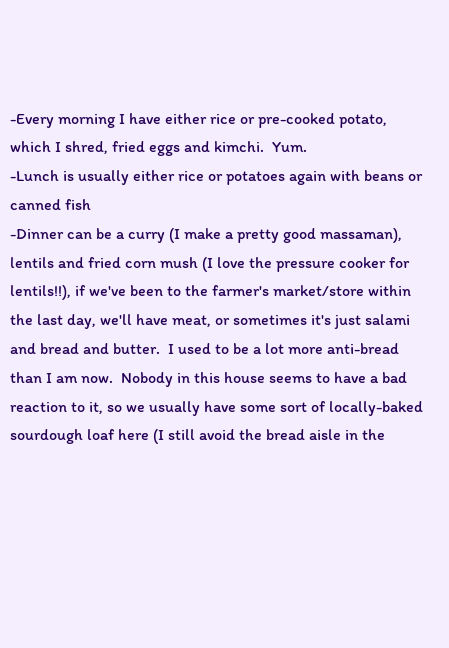-Every morning I have either rice or pre-cooked potato, which I shred, fried eggs and kimchi.  Yum.
-Lunch is usually either rice or potatoes again with beans or canned fish
-Dinner can be a curry (I make a pretty good massaman), lentils and fried corn mush (I love the pressure cooker for lentils!!), if we've been to the farmer's market/store within the last day, we'll have meat, or sometimes it's just salami and bread and butter.  I used to be a lot more anti-bread than I am now.  Nobody in this house seems to have a bad reaction to it, so we usually have some sort of locally-baked sourdough loaf here (I still avoid the bread aisle in the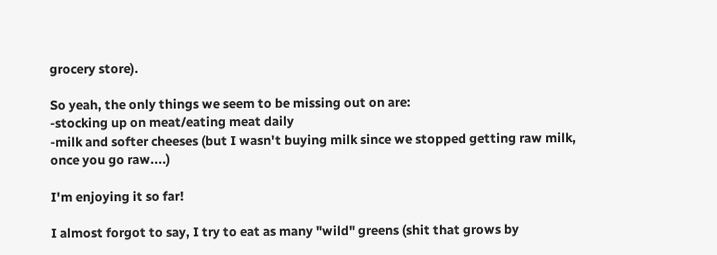grocery store).

So yeah, the only things we seem to be missing out on are:
-stocking up on meat/eating meat daily
-milk and softer cheeses (but I wasn't buying milk since we stopped getting raw milk, once you go raw....)

I'm enjoying it so far!

I almost forgot to say, I try to eat as many "wild" greens (shit that grows by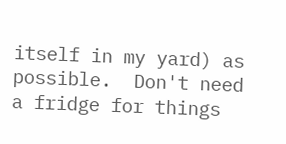itself in my yard) as possible.  Don't need a fridge for things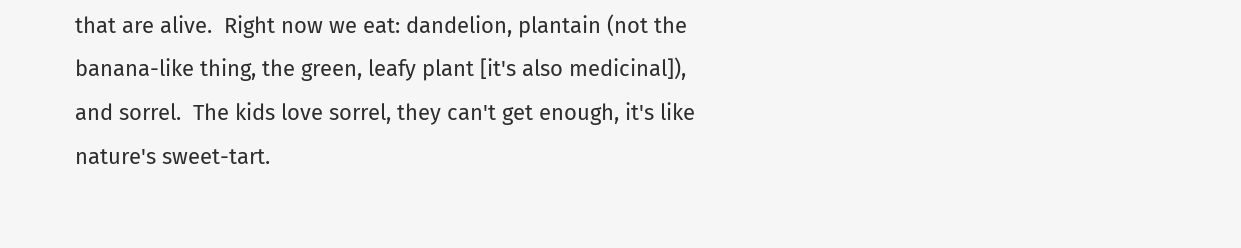that are alive.  Right now we eat: dandelion, plantain (not the banana-like thing, the green, leafy plant [it's also medicinal]), and sorrel.  The kids love sorrel, they can't get enough, it's like nature's sweet-tart.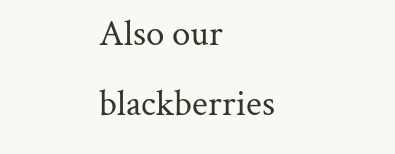Also our blackberries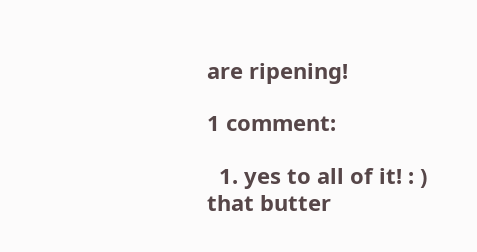are ripening!

1 comment:

  1. yes to all of it! : ) that butter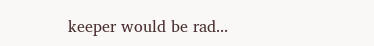keeper would be rad...